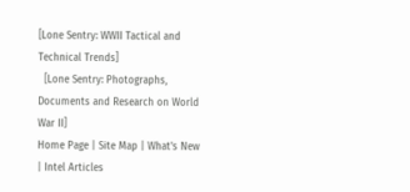[Lone Sentry: WWII Tactical and Technical Trends]
  [Lone Sentry: Photographs, Documents and Research on World War II]
Home Page | Site Map | What's New | Intel Articles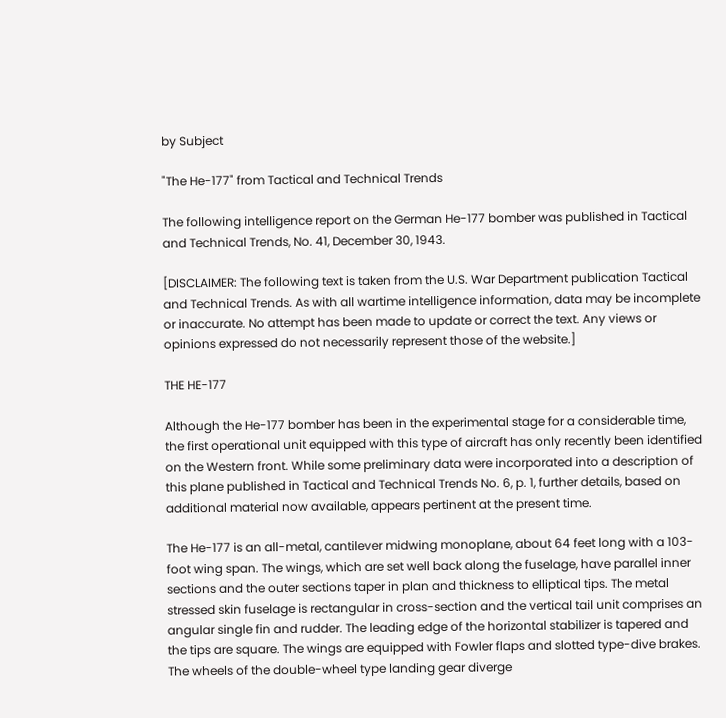by Subject

"The He-177" from Tactical and Technical Trends

The following intelligence report on the German He-177 bomber was published in Tactical and Technical Trends, No. 41, December 30, 1943.

[DISCLAIMER: The following text is taken from the U.S. War Department publication Tactical and Technical Trends. As with all wartime intelligence information, data may be incomplete or inaccurate. No attempt has been made to update or correct the text. Any views or opinions expressed do not necessarily represent those of the website.]

THE HE-177

Although the He-177 bomber has been in the experimental stage for a considerable time, the first operational unit equipped with this type of aircraft has only recently been identified on the Western front. While some preliminary data were incorporated into a description of this plane published in Tactical and Technical Trends No. 6, p. 1, further details, based on additional material now available, appears pertinent at the present time.

The He-177 is an all-metal, cantilever midwing monoplane, about 64 feet long with a 103-foot wing span. The wings, which are set well back along the fuselage, have parallel inner sections and the outer sections taper in plan and thickness to elliptical tips. The metal stressed skin fuselage is rectangular in cross-section and the vertical tail unit comprises an angular single fin and rudder. The leading edge of the horizontal stabilizer is tapered and the tips are square. The wings are equipped with Fowler flaps and slotted type-dive brakes. The wheels of the double-wheel type landing gear diverge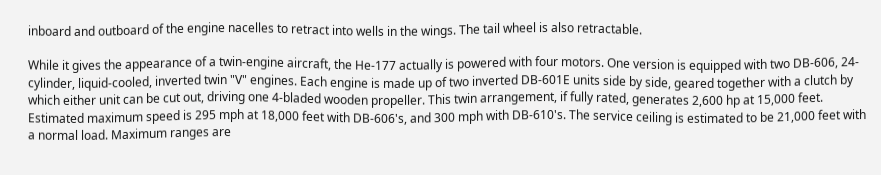inboard and outboard of the engine nacelles to retract into wells in the wings. The tail wheel is also retractable.

While it gives the appearance of a twin-engine aircraft, the He-177 actually is powered with four motors. One version is equipped with two DB-606, 24-cylinder, liquid-cooled, inverted twin "V" engines. Each engine is made up of two inverted DB-601E units side by side, geared together with a clutch by which either unit can be cut out, driving one 4-bladed wooden propeller. This twin arrangement, if fully rated, generates 2,600 hp at 15,000 feet. Estimated maximum speed is 295 mph at 18,000 feet with DB-606's, and 300 mph with DB-610's. The service ceiling is estimated to be 21,000 feet with a normal load. Maximum ranges are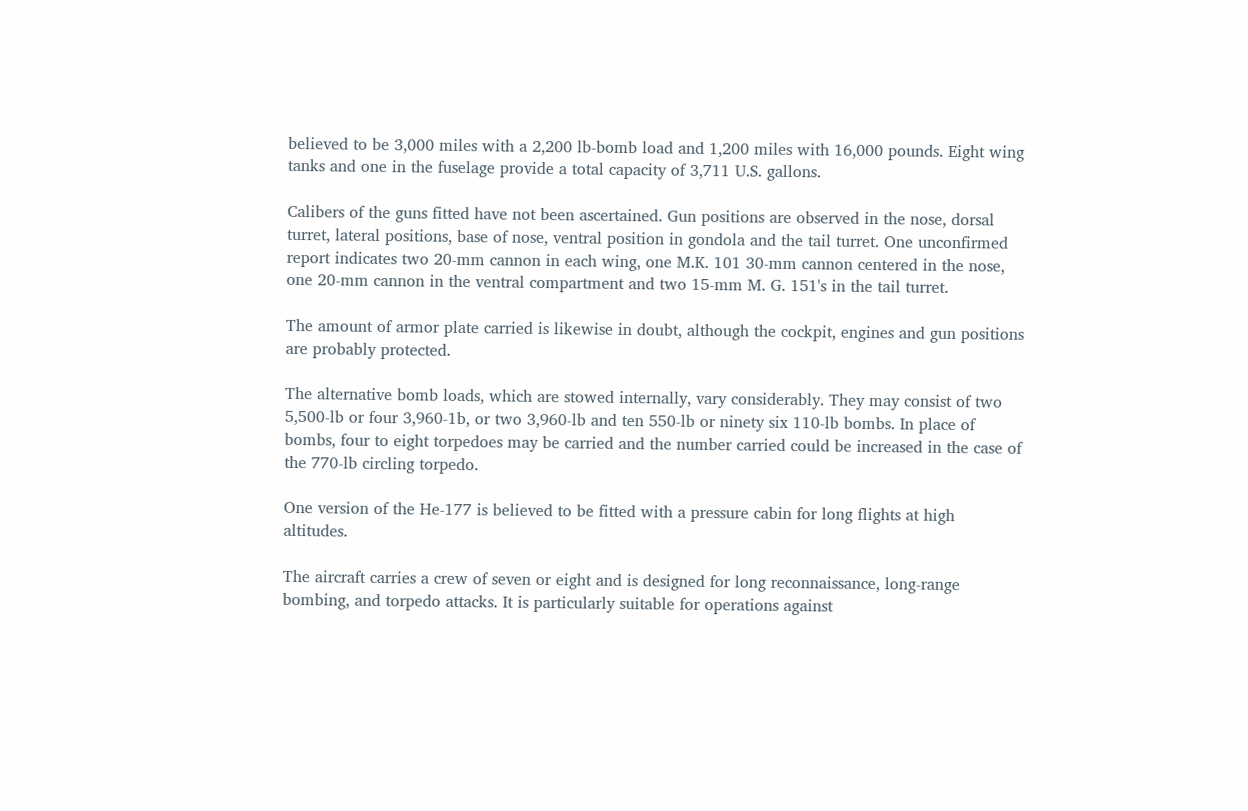believed to be 3,000 miles with a 2,200 lb-bomb load and 1,200 miles with 16,000 pounds. Eight wing tanks and one in the fuselage provide a total capacity of 3,711 U.S. gallons.

Calibers of the guns fitted have not been ascertained. Gun positions are observed in the nose, dorsal turret, lateral positions, base of nose, ventral position in gondola and the tail turret. One unconfirmed report indicates two 20-mm cannon in each wing, one M.K. 101 30-mm cannon centered in the nose, one 20-mm cannon in the ventral compartment and two 15-mm M. G. 151's in the tail turret.

The amount of armor plate carried is likewise in doubt, although the cockpit, engines and gun positions are probably protected.

The alternative bomb loads, which are stowed internally, vary considerably. They may consist of two 5,500-lb or four 3,960-1b, or two 3,960-lb and ten 550-lb or ninety six 110-lb bombs. In place of bombs, four to eight torpedoes may be carried and the number carried could be increased in the case of the 770-lb circling torpedo.

One version of the He-177 is believed to be fitted with a pressure cabin for long flights at high altitudes.

The aircraft carries a crew of seven or eight and is designed for long reconnaissance, long-range bombing, and torpedo attacks. It is particularly suitable for operations against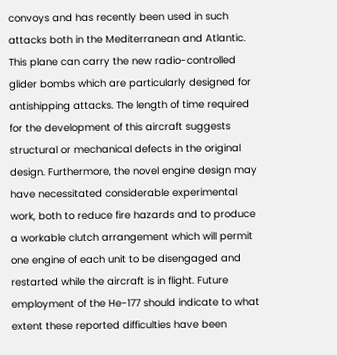convoys and has recently been used in such attacks both in the Mediterranean and Atlantic. This plane can carry the new radio-controlled glider bombs which are particularly designed for antishipping attacks. The length of time required for the development of this aircraft suggests structural or mechanical defects in the original design. Furthermore, the novel engine design may have necessitated considerable experimental work, both to reduce fire hazards and to produce a workable clutch arrangement which will permit one engine of each unit to be disengaged and restarted while the aircraft is in flight. Future employment of the He-177 should indicate to what extent these reported difficulties have been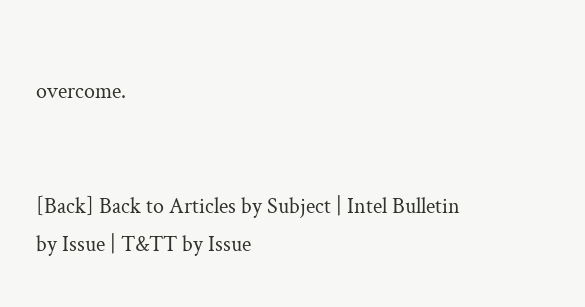overcome.


[Back] Back to Articles by Subject | Intel Bulletin by Issue | T&TT by Issue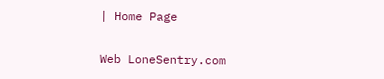| Home Page

Web LoneSentry.com